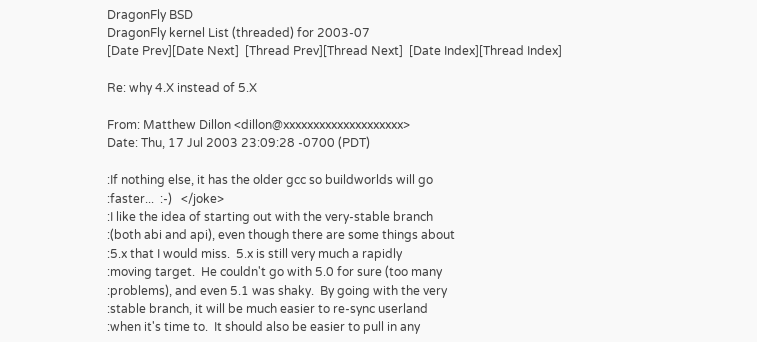DragonFly BSD
DragonFly kernel List (threaded) for 2003-07
[Date Prev][Date Next]  [Thread Prev][Thread Next]  [Date Index][Thread Index]

Re: why 4.X instead of 5.X

From: Matthew Dillon <dillon@xxxxxxxxxxxxxxxxxxxx>
Date: Thu, 17 Jul 2003 23:09:28 -0700 (PDT)

:If nothing else, it has the older gcc so buildworlds will go
:faster...  :-)   </joke>
:I like the idea of starting out with the very-stable branch
:(both abi and api), even though there are some things about
:5.x that I would miss.  5.x is still very much a rapidly
:moving target.  He couldn't go with 5.0 for sure (too many
:problems), and even 5.1 was shaky.  By going with the very
:stable branch, it will be much easier to re-sync userland
:when it's time to.  It should also be easier to pull in any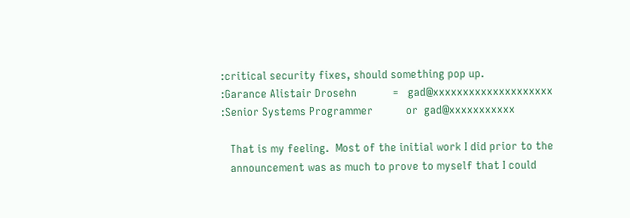:critical security fixes, should something pop up.
:Garance Alistair Drosehn            =   gad@xxxxxxxxxxxxxxxxxxxx
:Senior Systems Programmer           or  gad@xxxxxxxxxxx

   That is my feeling.  Most of the initial work I did prior to the
   announcement was as much to prove to myself that I could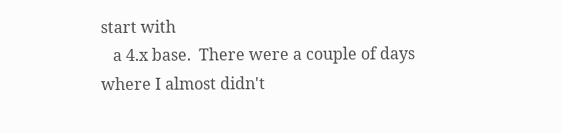start with
   a 4.x base.  There were a couple of days where I almost didn't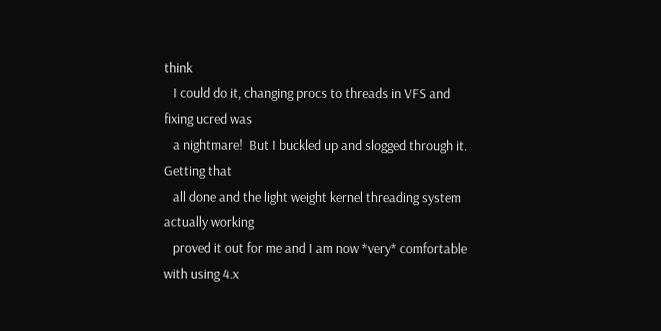think
   I could do it, changing procs to threads in VFS and fixing ucred was
   a nightmare!  But I buckled up and slogged through it.  Getting that
   all done and the light weight kernel threading system actually working
   proved it out for me and I am now *very* comfortable with using 4.x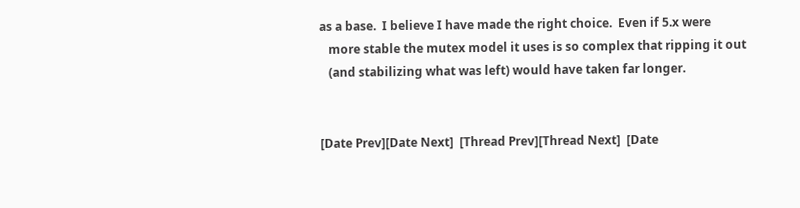as a base.  I believe I have made the right choice.  Even if 5.x were
   more stable the mutex model it uses is so complex that ripping it out
   (and stabilizing what was left) would have taken far longer.


[Date Prev][Date Next]  [Thread Prev][Thread Next]  [Date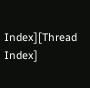Index][Thread Index]